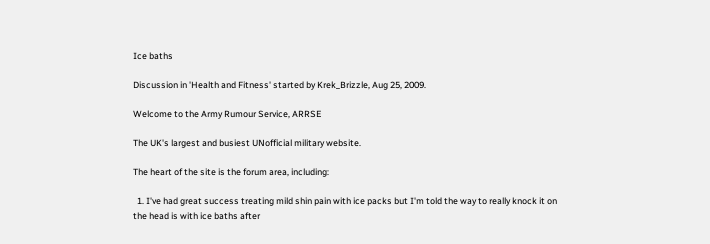Ice baths

Discussion in 'Health and Fitness' started by Krek_Brizzle, Aug 25, 2009.

Welcome to the Army Rumour Service, ARRSE

The UK's largest and busiest UNofficial military website.

The heart of the site is the forum area, including:

  1. I've had great success treating mild shin pain with ice packs but I'm told the way to really knock it on the head is with ice baths after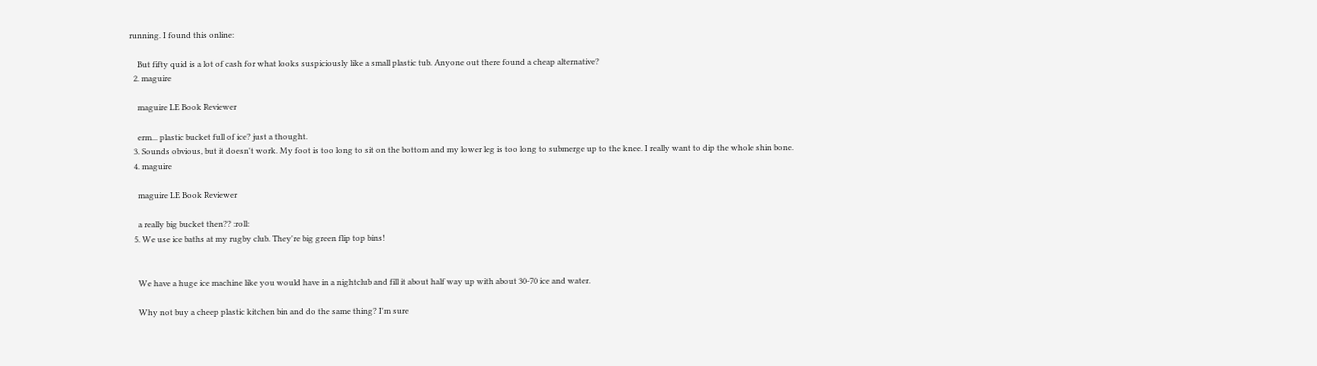running. I found this online:

    But fifty quid is a lot of cash for what looks suspiciously like a small plastic tub. Anyone out there found a cheap alternative?
  2. maguire

    maguire LE Book Reviewer

    erm... plastic bucket full of ice? just a thought.
  3. Sounds obvious, but it doesn't work. My foot is too long to sit on the bottom and my lower leg is too long to submerge up to the knee. I really want to dip the whole shin bone.
  4. maguire

    maguire LE Book Reviewer

    a really big bucket then?? :roll:
  5. We use ice baths at my rugby club. They're big green flip top bins!


    We have a huge ice machine like you would have in a nightclub and fill it about half way up with about 30-70 ice and water.

    Why not buy a cheep plastic kitchen bin and do the same thing? I'm sure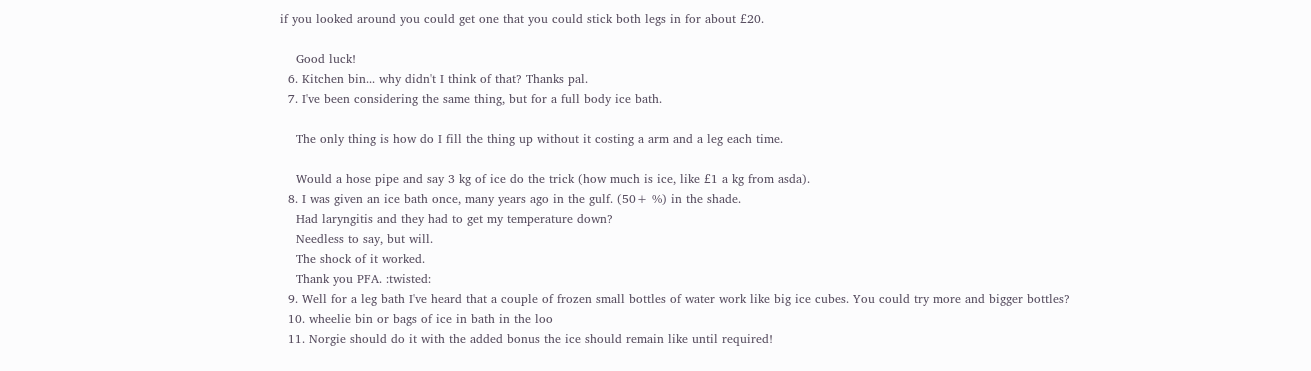if you looked around you could get one that you could stick both legs in for about £20.

    Good luck!
  6. Kitchen bin... why didn't I think of that? Thanks pal.
  7. I've been considering the same thing, but for a full body ice bath.

    The only thing is how do I fill the thing up without it costing a arm and a leg each time.

    Would a hose pipe and say 3 kg of ice do the trick (how much is ice, like £1 a kg from asda).
  8. I was given an ice bath once, many years ago in the gulf. (50+ %) in the shade.
    Had laryngitis and they had to get my temperature down?
    Needless to say, but will.
    The shock of it worked.
    Thank you PFA. :twisted:
  9. Well for a leg bath I've heard that a couple of frozen small bottles of water work like big ice cubes. You could try more and bigger bottles?
  10. wheelie bin or bags of ice in bath in the loo
  11. Norgie should do it with the added bonus the ice should remain like until required!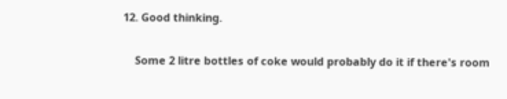12. Good thinking.

    Some 2 litre bottles of coke would probably do it if there's room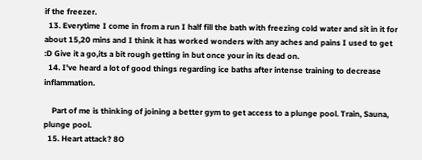if the freezer.
  13. Everytime I come in from a run I half fill the bath with freezing cold water and sit in it for about 15,20 mins and I think it has worked wonders with any aches and pains I used to get :D Give it a go,its a bit rough getting in but once your in its dead on.
  14. I've heard a lot of good things regarding ice baths after intense training to decrease inflammation.

    Part of me is thinking of joining a better gym to get access to a plunge pool. Train, Sauna, plunge pool.
  15. Heart attack? 8O